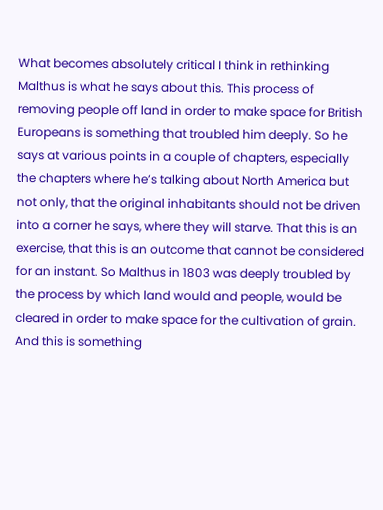What becomes absolutely critical I think in rethinking Malthus is what he says about this. This process of removing people off land in order to make space for British Europeans is something that troubled him deeply. So he says at various points in a couple of chapters, especially the chapters where he’s talking about North America but not only, that the original inhabitants should not be driven into a corner he says, where they will starve. That this is an exercise, that this is an outcome that cannot be considered for an instant. So Malthus in 1803 was deeply troubled by the process by which land would and people, would be cleared in order to make space for the cultivation of grain. And this is something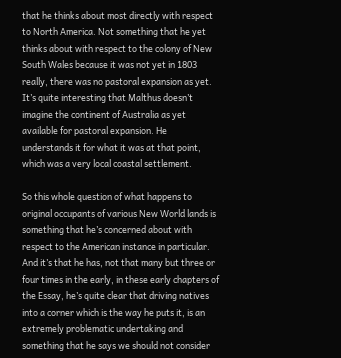that he thinks about most directly with respect to North America. Not something that he yet thinks about with respect to the colony of New South Wales because it was not yet in 1803 really, there was no pastoral expansion as yet. It’s quite interesting that Malthus doesn’t imagine the continent of Australia as yet available for pastoral expansion. He understands it for what it was at that point, which was a very local coastal settlement.

So this whole question of what happens to original occupants of various New World lands is something that he’s concerned about with respect to the American instance in particular. And it’s that he has, not that many but three or four times in the early, in these early chapters of the Essay, he’s quite clear that driving natives into a corner which is the way he puts it, is an extremely problematic undertaking and something that he says we should not consider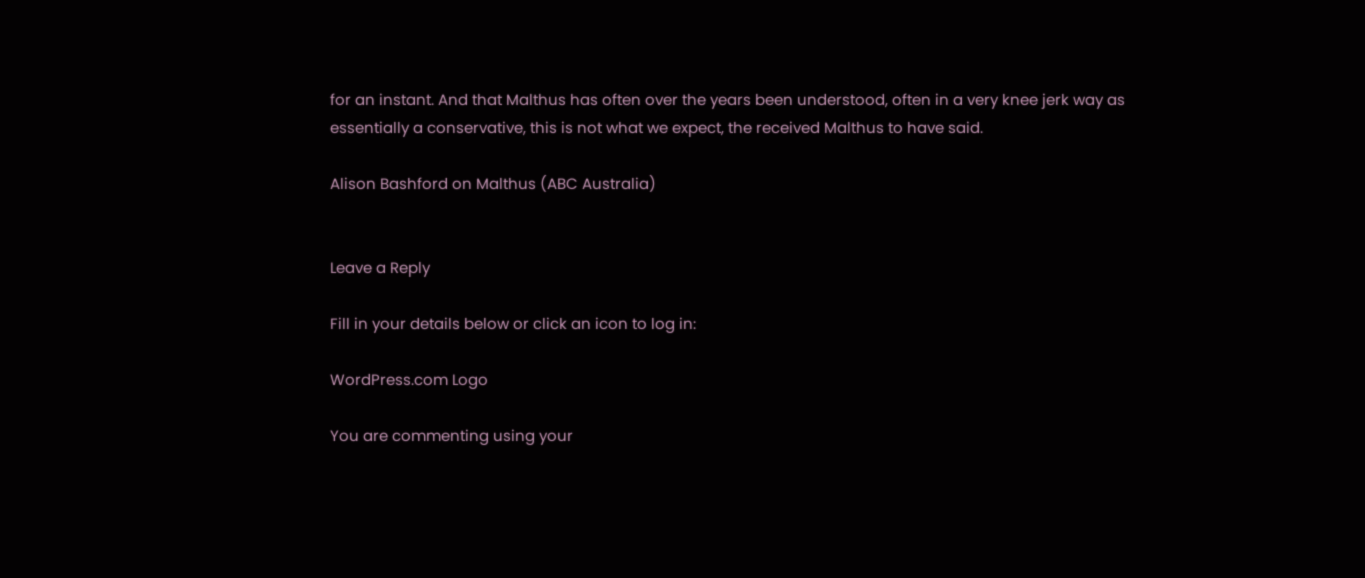for an instant. And that Malthus has often over the years been understood, often in a very knee jerk way as essentially a conservative, this is not what we expect, the received Malthus to have said.

Alison Bashford on Malthus (ABC Australia)


Leave a Reply

Fill in your details below or click an icon to log in:

WordPress.com Logo

You are commenting using your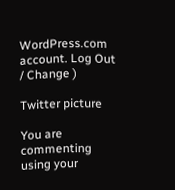WordPress.com account. Log Out / Change )

Twitter picture

You are commenting using your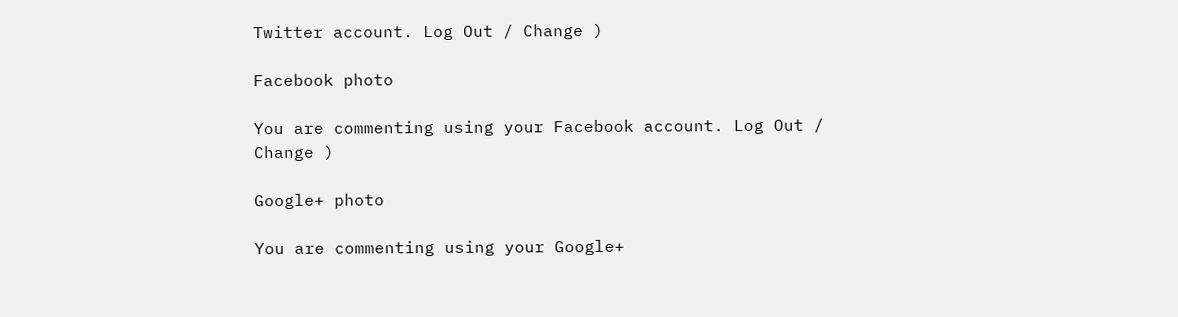Twitter account. Log Out / Change )

Facebook photo

You are commenting using your Facebook account. Log Out / Change )

Google+ photo

You are commenting using your Google+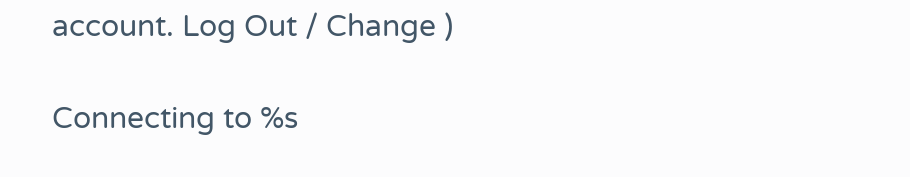account. Log Out / Change )

Connecting to %s